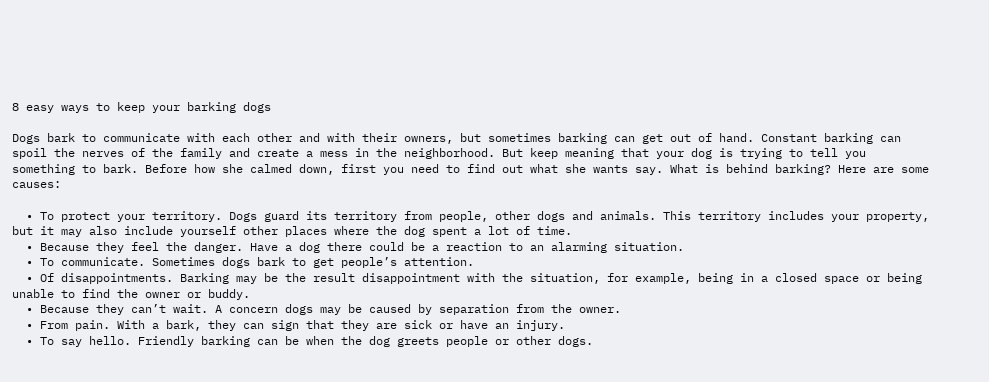8 easy ways to keep your barking dogs

Dogs bark to communicate with each other and with their owners, but sometimes barking can get out of hand. Constant barking can spoil the nerves of the family and create a mess in the neighborhood. But keep meaning that your dog is trying to tell you something to bark. Before how she calmed down, first you need to find out what she wants say. What is behind barking? Here are some causes:

  • To protect your territory. Dogs guard its territory from people, other dogs and animals. This territory includes your property, but it may also include yourself other places where the dog spent a lot of time.
  • Because they feel the danger. Have a dog there could be a reaction to an alarming situation.
  • To communicate. Sometimes dogs bark to get people’s attention.
  • Of disappointments. Barking may be the result disappointment with the situation, for example, being in a closed space or being unable to find the owner or buddy.
  • Because they can’t wait. A concern dogs may be caused by separation from the owner.
  • From pain. With a bark, they can sign that they are sick or have an injury.
  • To say hello. Friendly barking can be when the dog greets people or other dogs.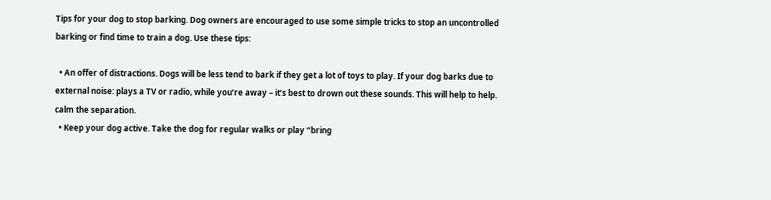Tips for your dog to stop barking. Dog owners are encouraged to use some simple tricks to stop an uncontrolled barking or find time to train a dog. Use these tips:

  • An offer of distractions. Dogs will be less tend to bark if they get a lot of toys to play. If your dog barks due to external noise: plays a TV or radio, while you’re away – it’s best to drown out these sounds. This will help to help. calm the separation.
  • Keep your dog active. Take the dog for regular walks or play “bring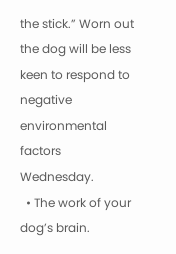the stick.” Worn out the dog will be less keen to respond to negative environmental factors Wednesday.
  • The work of your dog’s brain.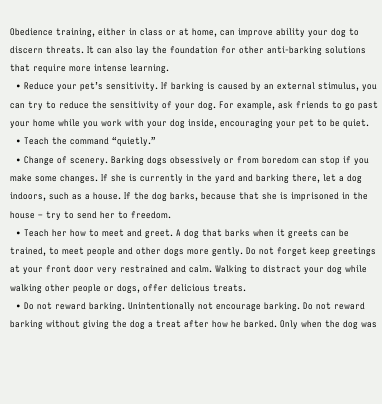Obedience training, either in class or at home, can improve ability your dog to discern threats. It can also lay the foundation for other anti-barking solutions that require more intense learning.
  • Reduce your pet’s sensitivity. If barking is caused by an external stimulus, you can try to reduce the sensitivity of your dog. For example, ask friends to go past your home while you work with your dog inside, encouraging your pet to be quiet.
  • Teach the command “quietly.”
  • Change of scenery. Barking dogs obsessively or from boredom can stop if you make some changes. If she is currently in the yard and barking there, let a dog indoors, such as a house. If the dog barks, because that she is imprisoned in the house – try to send her to freedom.
  • Teach her how to meet and greet. A dog that barks when it greets can be trained, to meet people and other dogs more gently. Do not forget keep greetings at your front door very restrained and calm. Walking to distract your dog while walking other people or dogs, offer delicious treats.
  • Do not reward barking. Unintentionally not encourage barking. Do not reward barking without giving the dog a treat after how he barked. Only when the dog was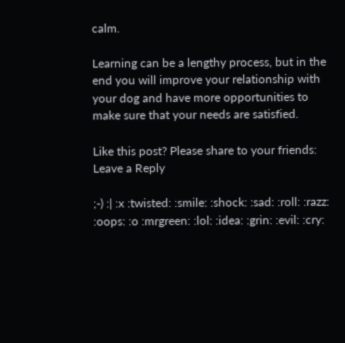calm.

Learning can be a lengthy process, but in the end you will improve your relationship with your dog and have more opportunities to make sure that your needs are satisfied.

Like this post? Please share to your friends:
Leave a Reply

;-) :| :x :twisted: :smile: :shock: :sad: :roll: :razz: :oops: :o :mrgreen: :lol: :idea: :grin: :evil: :cry: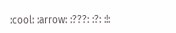:cool: :arrow: :???: :?: :!: